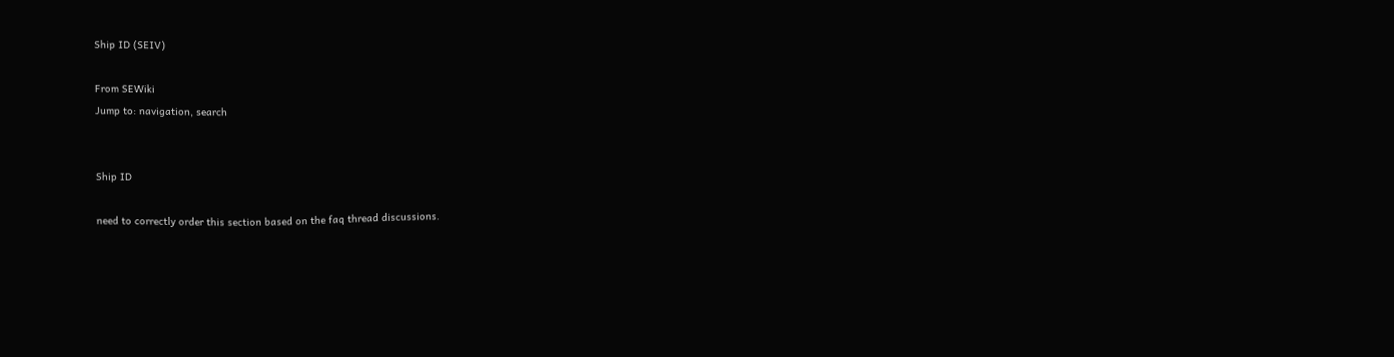Ship ID (SEIV)

From SEWiki
Jump to: navigation, search


Ship ID

need to correctly order this section based on the faq thread discussions.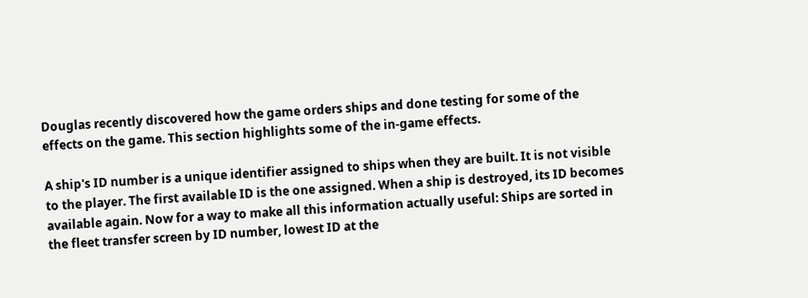Douglas recently discovered how the game orders ships and done testing for some of the effects on the game. This section highlights some of the in-game effects.

A ship's ID number is a unique identifier assigned to ships when they are built. It is not visible to the player. The first available ID is the one assigned. When a ship is destroyed, its ID becomes available again. Now for a way to make all this information actually useful: Ships are sorted in the fleet transfer screen by ID number, lowest ID at the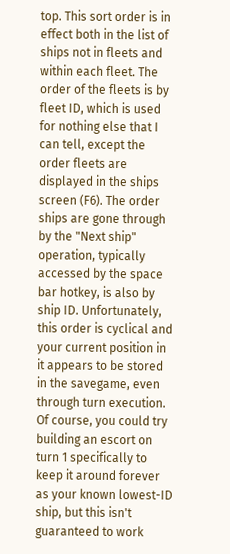top. This sort order is in effect both in the list of ships not in fleets and within each fleet. The order of the fleets is by fleet ID, which is used for nothing else that I can tell, except the order fleets are displayed in the ships screen (F6). The order ships are gone through by the "Next ship" operation, typically accessed by the space bar hotkey, is also by ship ID. Unfortunately, this order is cyclical and your current position in it appears to be stored in the savegame, even through turn execution. Of course, you could try building an escort on turn 1 specifically to keep it around forever as your known lowest-ID ship, but this isn't guaranteed to work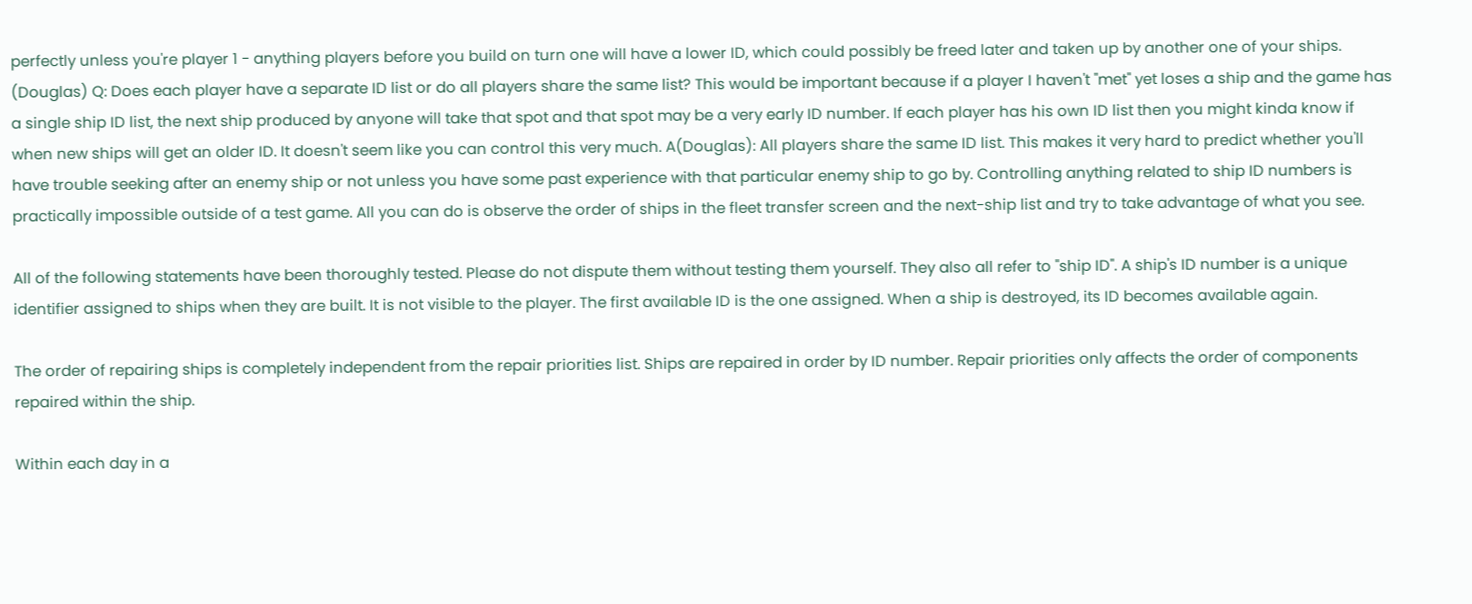perfectly unless you're player 1 - anything players before you build on turn one will have a lower ID, which could possibly be freed later and taken up by another one of your ships. (Douglas) Q: Does each player have a separate ID list or do all players share the same list? This would be important because if a player I haven't "met" yet loses a ship and the game has a single ship ID list, the next ship produced by anyone will take that spot and that spot may be a very early ID number. If each player has his own ID list then you might kinda know if when new ships will get an older ID. It doesn't seem like you can control this very much. A(Douglas): All players share the same ID list. This makes it very hard to predict whether you'll have trouble seeking after an enemy ship or not unless you have some past experience with that particular enemy ship to go by. Controlling anything related to ship ID numbers is practically impossible outside of a test game. All you can do is observe the order of ships in the fleet transfer screen and the next-ship list and try to take advantage of what you see.

All of the following statements have been thoroughly tested. Please do not dispute them without testing them yourself. They also all refer to "ship ID". A ship's ID number is a unique identifier assigned to ships when they are built. It is not visible to the player. The first available ID is the one assigned. When a ship is destroyed, its ID becomes available again.

The order of repairing ships is completely independent from the repair priorities list. Ships are repaired in order by ID number. Repair priorities only affects the order of components repaired within the ship.

Within each day in a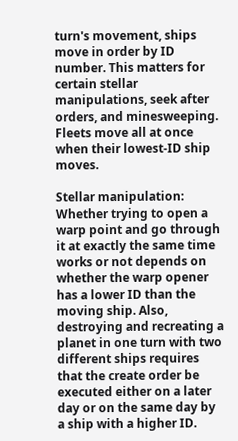turn's movement, ships move in order by ID number. This matters for certain stellar manipulations, seek after orders, and minesweeping. Fleets move all at once when their lowest-ID ship moves.

Stellar manipulation: Whether trying to open a warp point and go through it at exactly the same time works or not depends on whether the warp opener has a lower ID than the moving ship. Also, destroying and recreating a planet in one turn with two different ships requires that the create order be executed either on a later day or on the same day by a ship with a higher ID.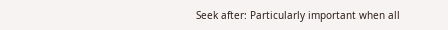Seek after: Particularly important when all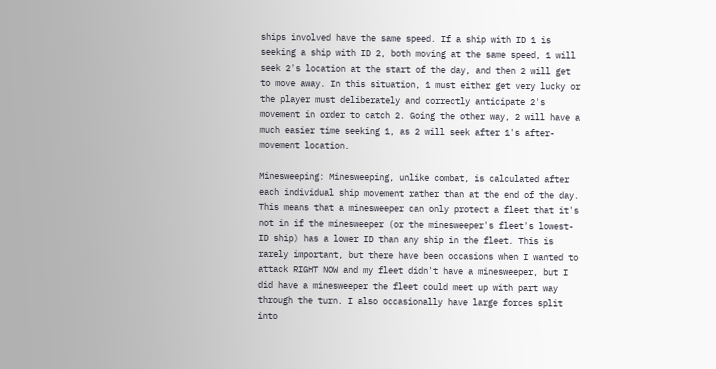ships involved have the same speed. If a ship with ID 1 is seeking a ship with ID 2, both moving at the same speed, 1 will seek 2's location at the start of the day, and then 2 will get to move away. In this situation, 1 must either get very lucky or the player must deliberately and correctly anticipate 2's movement in order to catch 2. Going the other way, 2 will have a much easier time seeking 1, as 2 will seek after 1's after-movement location.

Minesweeping: Minesweeping, unlike combat, is calculated after each individual ship movement rather than at the end of the day. This means that a minesweeper can only protect a fleet that it's not in if the minesweeper (or the minesweeper's fleet's lowest-ID ship) has a lower ID than any ship in the fleet. This is rarely important, but there have been occasions when I wanted to attack RIGHT NOW and my fleet didn't have a minesweeper, but I did have a minesweeper the fleet could meet up with part way through the turn. I also occasionally have large forces split into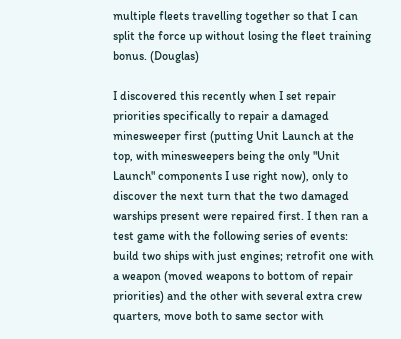multiple fleets travelling together so that I can split the force up without losing the fleet training bonus. (Douglas)

I discovered this recently when I set repair priorities specifically to repair a damaged minesweeper first (putting Unit Launch at the top, with minesweepers being the only "Unit Launch" components I use right now), only to discover the next turn that the two damaged warships present were repaired first. I then ran a test game with the following series of events: build two ships with just engines; retrofit one with a weapon (moved weapons to bottom of repair priorities) and the other with several extra crew quarters, move both to same sector with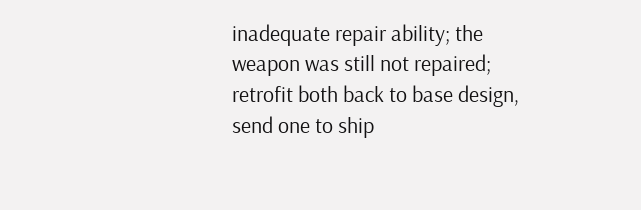inadequate repair ability; the weapon was still not repaired; retrofit both back to base design, send one to ship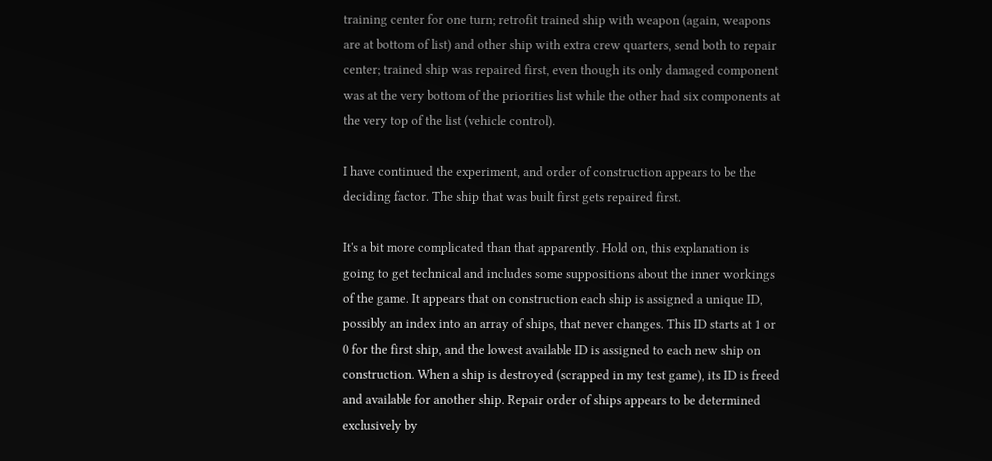training center for one turn; retrofit trained ship with weapon (again, weapons are at bottom of list) and other ship with extra crew quarters, send both to repair center; trained ship was repaired first, even though its only damaged component was at the very bottom of the priorities list while the other had six components at the very top of the list (vehicle control).

I have continued the experiment, and order of construction appears to be the deciding factor. The ship that was built first gets repaired first.

It's a bit more complicated than that apparently. Hold on, this explanation is going to get technical and includes some suppositions about the inner workings of the game. It appears that on construction each ship is assigned a unique ID, possibly an index into an array of ships, that never changes. This ID starts at 1 or 0 for the first ship, and the lowest available ID is assigned to each new ship on construction. When a ship is destroyed (scrapped in my test game), its ID is freed and available for another ship. Repair order of ships appears to be determined exclusively by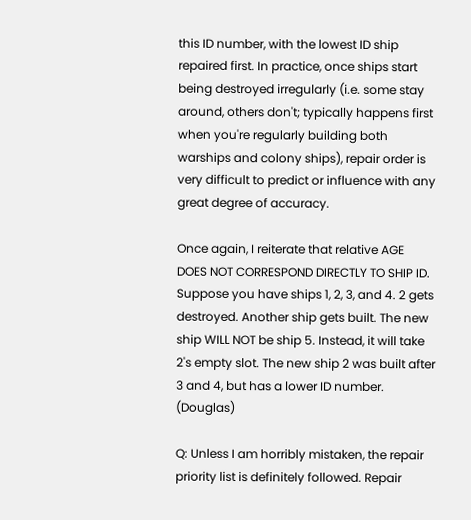this ID number, with the lowest ID ship repaired first. In practice, once ships start being destroyed irregularly (i.e. some stay around, others don't; typically happens first when you're regularly building both warships and colony ships), repair order is very difficult to predict or influence with any great degree of accuracy.

Once again, I reiterate that relative AGE DOES NOT CORRESPOND DIRECTLY TO SHIP ID. Suppose you have ships 1, 2, 3, and 4. 2 gets destroyed. Another ship gets built. The new ship WILL NOT be ship 5. Instead, it will take 2's empty slot. The new ship 2 was built after 3 and 4, but has a lower ID number. (Douglas)

Q: Unless I am horribly mistaken, the repair priority list is definitely followed. Repair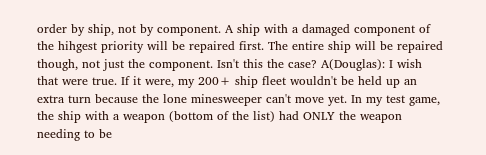order by ship, not by component. A ship with a damaged component of the hihgest priority will be repaired first. The entire ship will be repaired though, not just the component. Isn't this the case? A(Douglas): I wish that were true. If it were, my 200+ ship fleet wouldn't be held up an extra turn because the lone minesweeper can't move yet. In my test game, the ship with a weapon (bottom of the list) had ONLY the weapon needing to be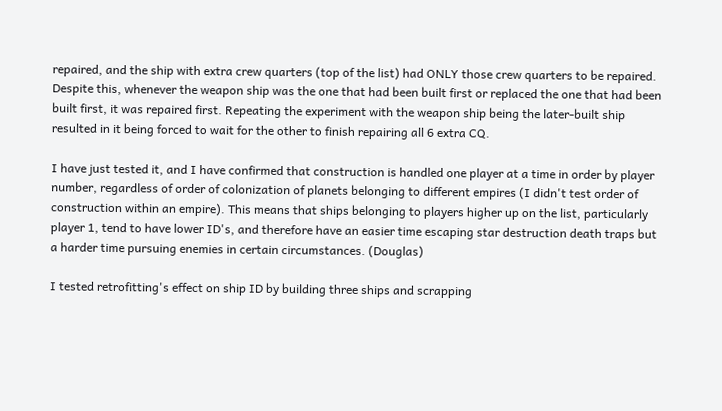repaired, and the ship with extra crew quarters (top of the list) had ONLY those crew quarters to be repaired. Despite this, whenever the weapon ship was the one that had been built first or replaced the one that had been built first, it was repaired first. Repeating the experiment with the weapon ship being the later-built ship resulted in it being forced to wait for the other to finish repairing all 6 extra CQ.

I have just tested it, and I have confirmed that construction is handled one player at a time in order by player number, regardless of order of colonization of planets belonging to different empires (I didn't test order of construction within an empire). This means that ships belonging to players higher up on the list, particularly player 1, tend to have lower ID's, and therefore have an easier time escaping star destruction death traps but a harder time pursuing enemies in certain circumstances. (Douglas)

I tested retrofitting's effect on ship ID by building three ships and scrapping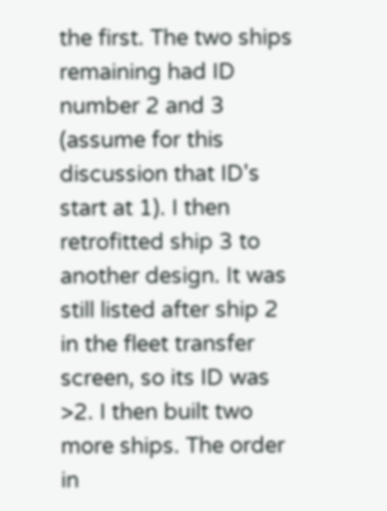the first. The two ships remaining had ID number 2 and 3 (assume for this discussion that ID's start at 1). I then retrofitted ship 3 to another design. It was still listed after ship 2 in the fleet transfer screen, so its ID was >2. I then built two more ships. The order in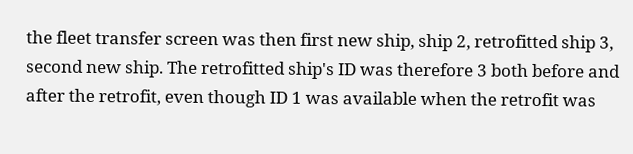the fleet transfer screen was then first new ship, ship 2, retrofitted ship 3, second new ship. The retrofitted ship's ID was therefore 3 both before and after the retrofit, even though ID 1 was available when the retrofit was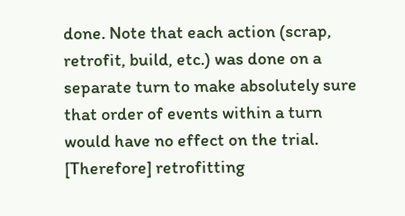done. Note that each action (scrap, retrofit, build, etc.) was done on a separate turn to make absolutely sure that order of events within a turn would have no effect on the trial. [Therefore] retrofitting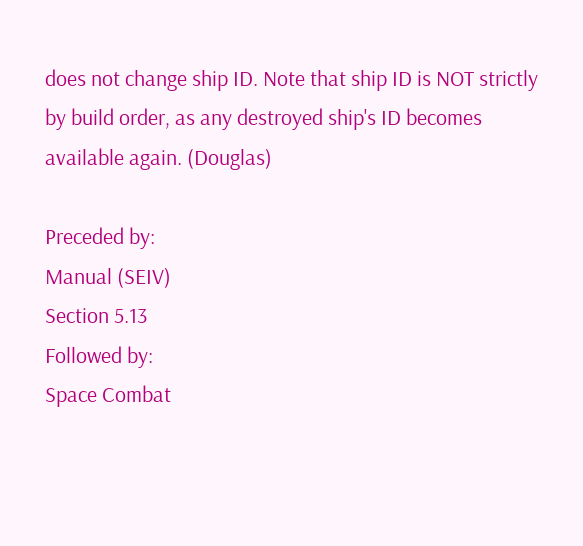does not change ship ID. Note that ship ID is NOT strictly by build order, as any destroyed ship's ID becomes available again. (Douglas)

Preceded by:
Manual (SEIV)
Section 5.13
Followed by:
Space Combat